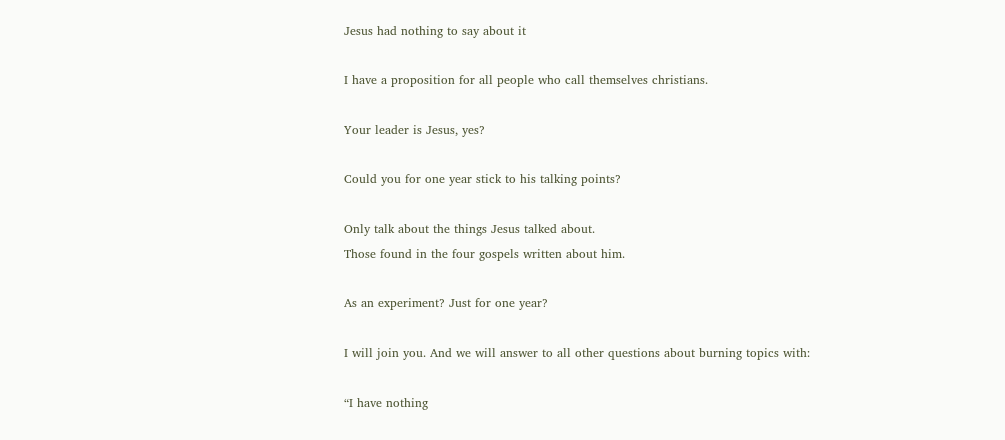Jesus had nothing to say about it

I have a proposition for all people who call themselves christians.

Your leader is Jesus, yes?

Could you for one year stick to his talking points?

Only talk about the things Jesus talked about.
Those found in the four gospels written about him.

As an experiment? Just for one year?

I will join you. And we will answer to all other questions about burning topics with:

“I have nothing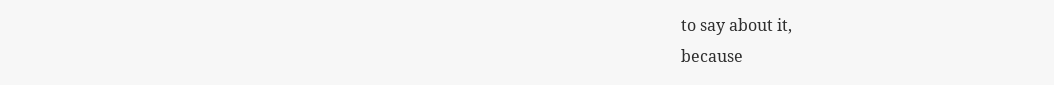to say about it,
because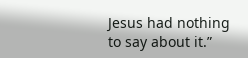Jesus had nothing to say about it.”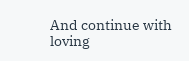And continue with loving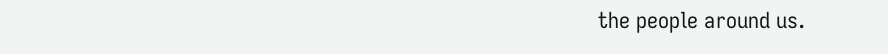the people around us.